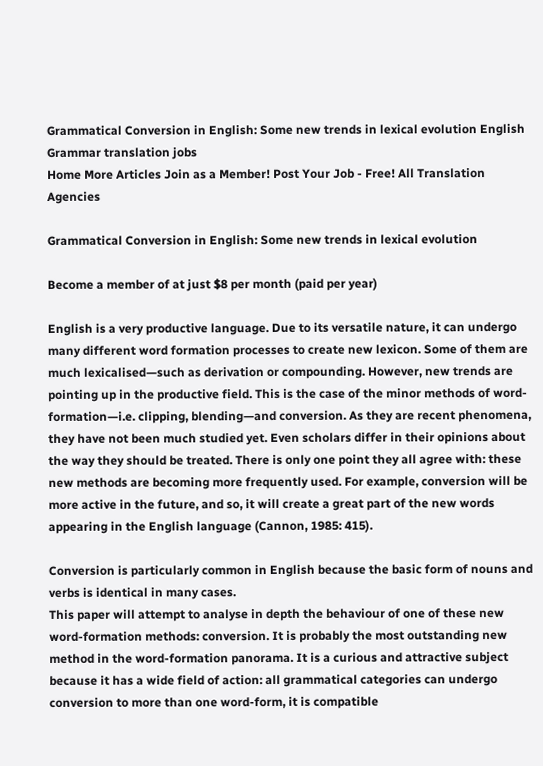Grammatical Conversion in English: Some new trends in lexical evolution English Grammar translation jobs
Home More Articles Join as a Member! Post Your Job - Free! All Translation Agencies

Grammatical Conversion in English: Some new trends in lexical evolution

Become a member of at just $8 per month (paid per year)

English is a very productive language. Due to its versatile nature, it can undergo many different word formation processes to create new lexicon. Some of them are much lexicalised—such as derivation or compounding. However, new trends are pointing up in the productive field. This is the case of the minor methods of word-formation—i.e. clipping, blending—and conversion. As they are recent phenomena, they have not been much studied yet. Even scholars differ in their opinions about the way they should be treated. There is only one point they all agree with: these new methods are becoming more frequently used. For example, conversion will be more active in the future, and so, it will create a great part of the new words appearing in the English language (Cannon, 1985: 415).

Conversion is particularly common in English because the basic form of nouns and verbs is identical in many cases.
This paper will attempt to analyse in depth the behaviour of one of these new word-formation methods: conversion. It is probably the most outstanding new method in the word-formation panorama. It is a curious and attractive subject because it has a wide field of action: all grammatical categories can undergo conversion to more than one word-form, it is compatible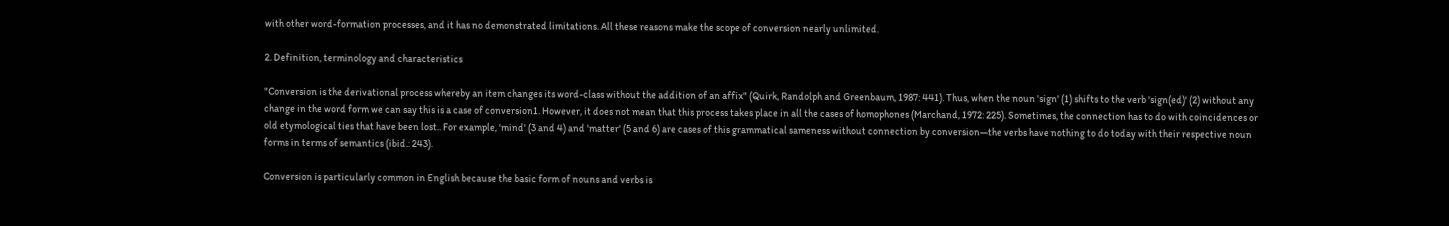with other word-formation processes, and it has no demonstrated limitations. All these reasons make the scope of conversion nearly unlimited.

2. Definition, terminology and characteristics

"Conversion is the derivational process whereby an item changes its word-class without the addition of an affix" (Quirk, Randolph and Greenbaum, 1987: 441). Thus, when the noun 'sign' (1) shifts to the verb 'sign(ed)' (2) without any change in the word form we can say this is a case of conversion1. However, it does not mean that this process takes place in all the cases of homophones (Marchand, 1972: 225). Sometimes, the connection has to do with coincidences or old etymological ties that have been lost.. For example, 'mind' (3 and 4) and 'matter' (5 and 6) are cases of this grammatical sameness without connection by conversion—the verbs have nothing to do today with their respective noun forms in terms of semantics (ibid.: 243).

Conversion is particularly common in English because the basic form of nouns and verbs is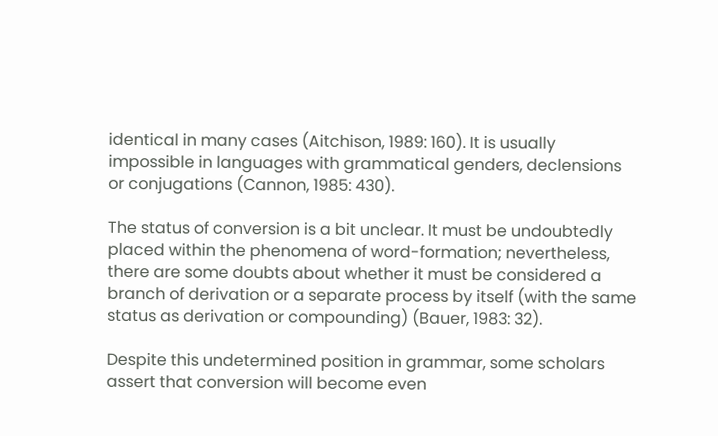identical in many cases (Aitchison, 1989: 160). It is usually impossible in languages with grammatical genders, declensions or conjugations (Cannon, 1985: 430).

The status of conversion is a bit unclear. It must be undoubtedly placed within the phenomena of word-formation; nevertheless, there are some doubts about whether it must be considered a branch of derivation or a separate process by itself (with the same status as derivation or compounding) (Bauer, 1983: 32).

Despite this undetermined position in grammar, some scholars assert that conversion will become even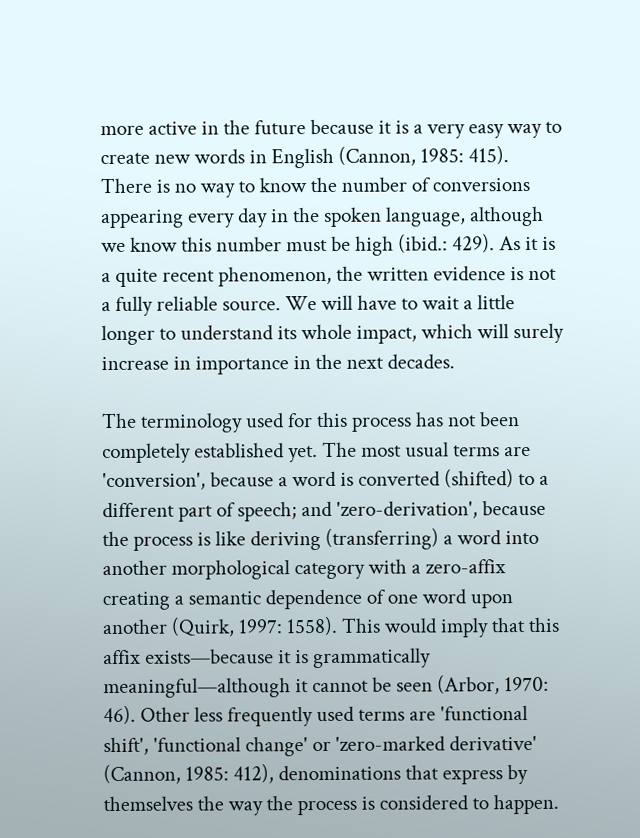more active in the future because it is a very easy way to create new words in English (Cannon, 1985: 415). There is no way to know the number of conversions appearing every day in the spoken language, although we know this number must be high (ibid.: 429). As it is a quite recent phenomenon, the written evidence is not a fully reliable source. We will have to wait a little longer to understand its whole impact, which will surely increase in importance in the next decades.

The terminology used for this process has not been completely established yet. The most usual terms are 'conversion', because a word is converted (shifted) to a different part of speech; and 'zero-derivation', because the process is like deriving (transferring) a word into another morphological category with a zero-affix creating a semantic dependence of one word upon another (Quirk, 1997: 1558). This would imply that this affix exists—because it is grammatically meaningful—although it cannot be seen (Arbor, 1970: 46). Other less frequently used terms are 'functional shift', 'functional change' or 'zero-marked derivative' (Cannon, 1985: 412), denominations that express by themselves the way the process is considered to happen.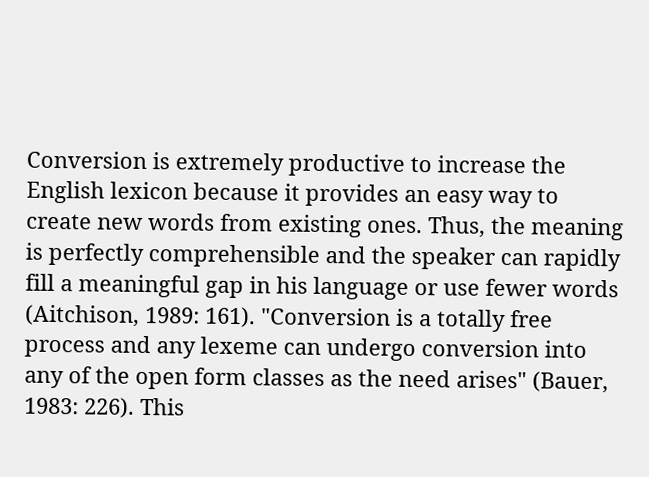Conversion is extremely productive to increase the English lexicon because it provides an easy way to create new words from existing ones. Thus, the meaning is perfectly comprehensible and the speaker can rapidly fill a meaningful gap in his language or use fewer words (Aitchison, 1989: 161). "Conversion is a totally free process and any lexeme can undergo conversion into any of the open form classes as the need arises" (Bauer, 1983: 226). This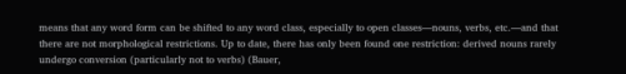means that any word form can be shifted to any word class, especially to open classes—nouns, verbs, etc.—and that there are not morphological restrictions. Up to date, there has only been found one restriction: derived nouns rarely undergo conversion (particularly not to verbs) (Bauer,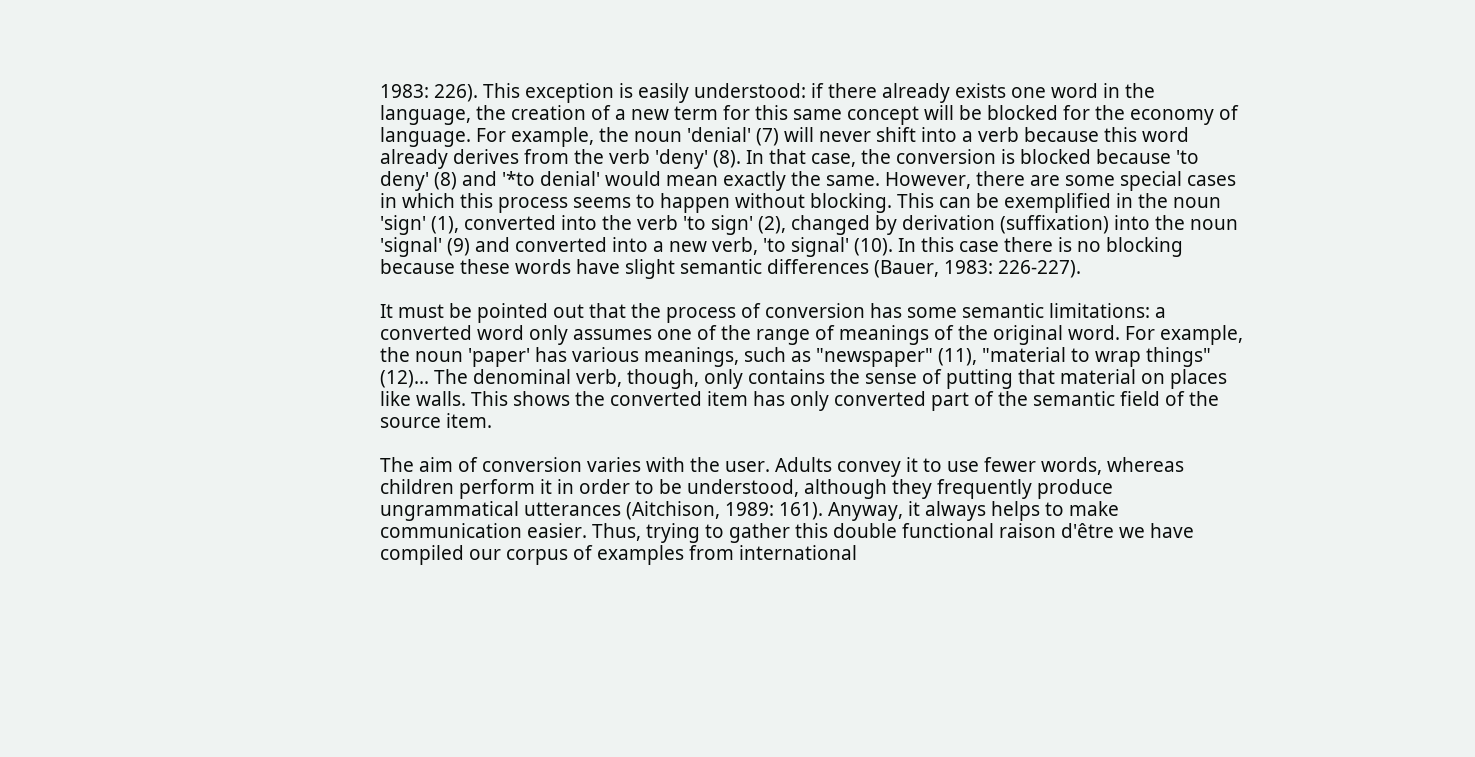1983: 226). This exception is easily understood: if there already exists one word in the language, the creation of a new term for this same concept will be blocked for the economy of language. For example, the noun 'denial' (7) will never shift into a verb because this word already derives from the verb 'deny' (8). In that case, the conversion is blocked because 'to deny' (8) and '*to denial' would mean exactly the same. However, there are some special cases in which this process seems to happen without blocking. This can be exemplified in the noun 'sign' (1), converted into the verb 'to sign' (2), changed by derivation (suffixation) into the noun 'signal' (9) and converted into a new verb, 'to signal' (10). In this case there is no blocking because these words have slight semantic differences (Bauer, 1983: 226-227).

It must be pointed out that the process of conversion has some semantic limitations: a converted word only assumes one of the range of meanings of the original word. For example, the noun 'paper' has various meanings, such as "newspaper" (11), "material to wrap things" (12)... The denominal verb, though, only contains the sense of putting that material on places like walls. This shows the converted item has only converted part of the semantic field of the source item.

The aim of conversion varies with the user. Adults convey it to use fewer words, whereas children perform it in order to be understood, although they frequently produce ungrammatical utterances (Aitchison, 1989: 161). Anyway, it always helps to make communication easier. Thus, trying to gather this double functional raison d'être we have compiled our corpus of examples from international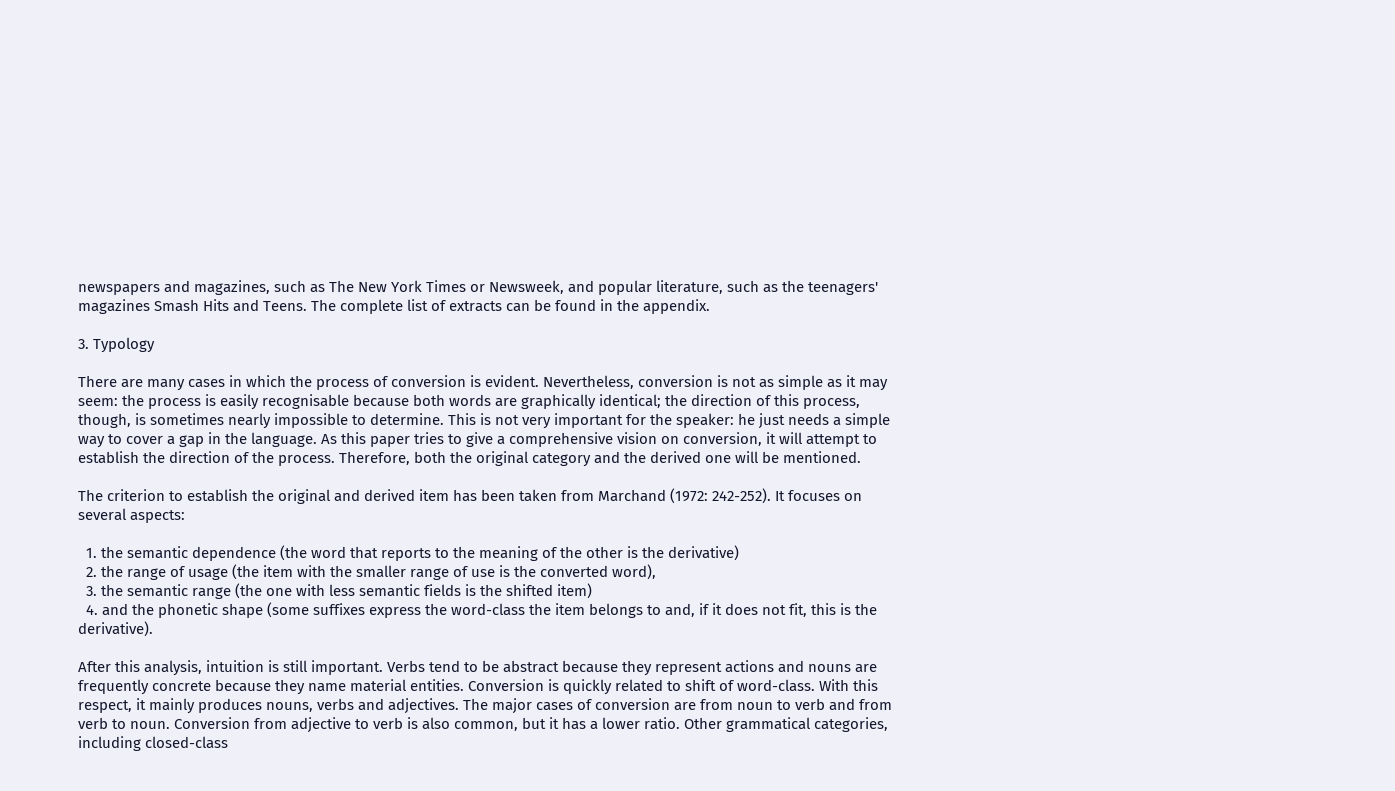newspapers and magazines, such as The New York Times or Newsweek, and popular literature, such as the teenagers' magazines Smash Hits and Teens. The complete list of extracts can be found in the appendix.

3. Typology

There are many cases in which the process of conversion is evident. Nevertheless, conversion is not as simple as it may seem: the process is easily recognisable because both words are graphically identical; the direction of this process, though, is sometimes nearly impossible to determine. This is not very important for the speaker: he just needs a simple way to cover a gap in the language. As this paper tries to give a comprehensive vision on conversion, it will attempt to establish the direction of the process. Therefore, both the original category and the derived one will be mentioned.

The criterion to establish the original and derived item has been taken from Marchand (1972: 242-252). It focuses on several aspects:

  1. the semantic dependence (the word that reports to the meaning of the other is the derivative)
  2. the range of usage (the item with the smaller range of use is the converted word),
  3. the semantic range (the one with less semantic fields is the shifted item)
  4. and the phonetic shape (some suffixes express the word-class the item belongs to and, if it does not fit, this is the derivative).

After this analysis, intuition is still important. Verbs tend to be abstract because they represent actions and nouns are frequently concrete because they name material entities. Conversion is quickly related to shift of word-class. With this respect, it mainly produces nouns, verbs and adjectives. The major cases of conversion are from noun to verb and from verb to noun. Conversion from adjective to verb is also common, but it has a lower ratio. Other grammatical categories, including closed-class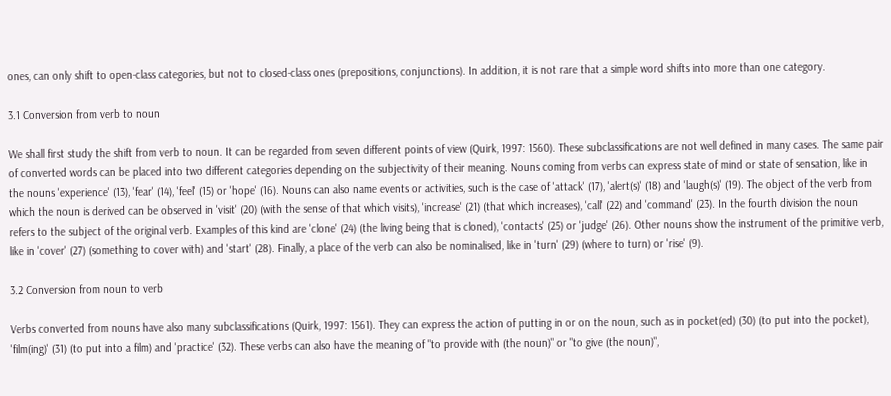ones, can only shift to open-class categories, but not to closed-class ones (prepositions, conjunctions). In addition, it is not rare that a simple word shifts into more than one category.

3.1 Conversion from verb to noun

We shall first study the shift from verb to noun. It can be regarded from seven different points of view (Quirk, 1997: 1560). These subclassifications are not well defined in many cases. The same pair of converted words can be placed into two different categories depending on the subjectivity of their meaning. Nouns coming from verbs can express state of mind or state of sensation, like in the nouns 'experience' (13), 'fear' (14), 'feel' (15) or 'hope' (16). Nouns can also name events or activities, such is the case of 'attack' (17), 'alert(s)' (18) and 'laugh(s)' (19). The object of the verb from which the noun is derived can be observed in 'visit' (20) (with the sense of that which visits), 'increase' (21) (that which increases), 'call' (22) and 'command' (23). In the fourth division the noun refers to the subject of the original verb. Examples of this kind are 'clone' (24) (the living being that is cloned), 'contacts' (25) or 'judge' (26). Other nouns show the instrument of the primitive verb, like in 'cover' (27) (something to cover with) and 'start' (28). Finally, a place of the verb can also be nominalised, like in 'turn' (29) (where to turn) or 'rise' (9).

3.2 Conversion from noun to verb

Verbs converted from nouns have also many subclassifications (Quirk, 1997: 1561). They can express the action of putting in or on the noun, such as in pocket(ed) (30) (to put into the pocket), 'film(ing)' (31) (to put into a film) and 'practice' (32). These verbs can also have the meaning of "to provide with (the noun)" or "to give (the noun)",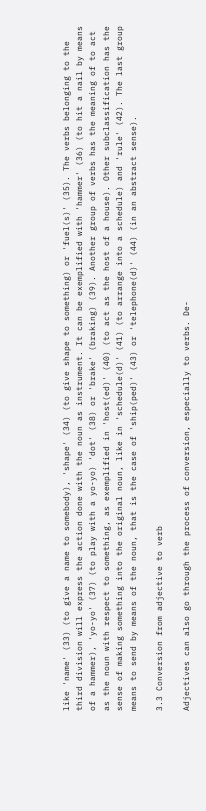like 'name' (33) (to give a name to somebody), 'shape' (34) (to give shape to something) or 'fuel(s)' (35). The verbs belonging to the third division will express the action done with the noun as instrument. It can be exemplified with 'hammer' (36) (to hit a nail by means of a hammer), 'yo-yo' (37) (to play with a yo-yo) 'dot' (38) or 'brake' (braking) (39). Another group of verbs has the meaning of to act as the noun with respect to something, as exemplified in 'host(ed)' (40) (to act as the host of a house). Other subclassification has the sense of making something into the original noun, like in 'schedule(d)' (41) (to arrange into a schedule) and 'rule' (42). The last group means to send by means of the noun, that is the case of 'ship(ped)' (43) or 'telephone(d)' (44) (in an abstract sense).

3.3 Conversion from adjective to verb

Adjectives can also go through the process of conversion, especially to verbs. De-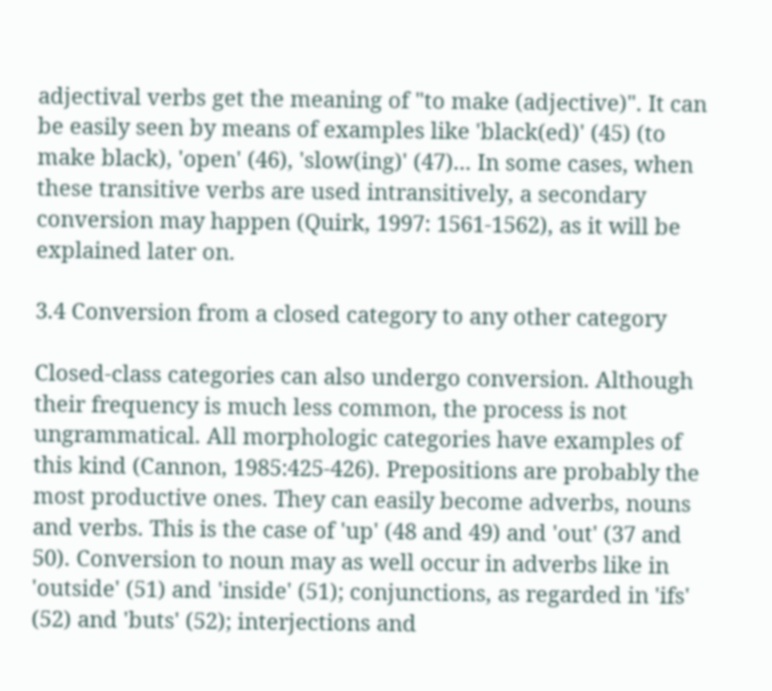adjectival verbs get the meaning of "to make (adjective)". It can be easily seen by means of examples like 'black(ed)' (45) (to make black), 'open' (46), 'slow(ing)' (47)... In some cases, when these transitive verbs are used intransitively, a secondary conversion may happen (Quirk, 1997: 1561-1562), as it will be explained later on.

3.4 Conversion from a closed category to any other category

Closed-class categories can also undergo conversion. Although their frequency is much less common, the process is not ungrammatical. All morphologic categories have examples of this kind (Cannon, 1985:425-426). Prepositions are probably the most productive ones. They can easily become adverbs, nouns and verbs. This is the case of 'up' (48 and 49) and 'out' (37 and 50). Conversion to noun may as well occur in adverbs like in 'outside' (51) and 'inside' (51); conjunctions, as regarded in 'ifs' (52) and 'buts' (52); interjections and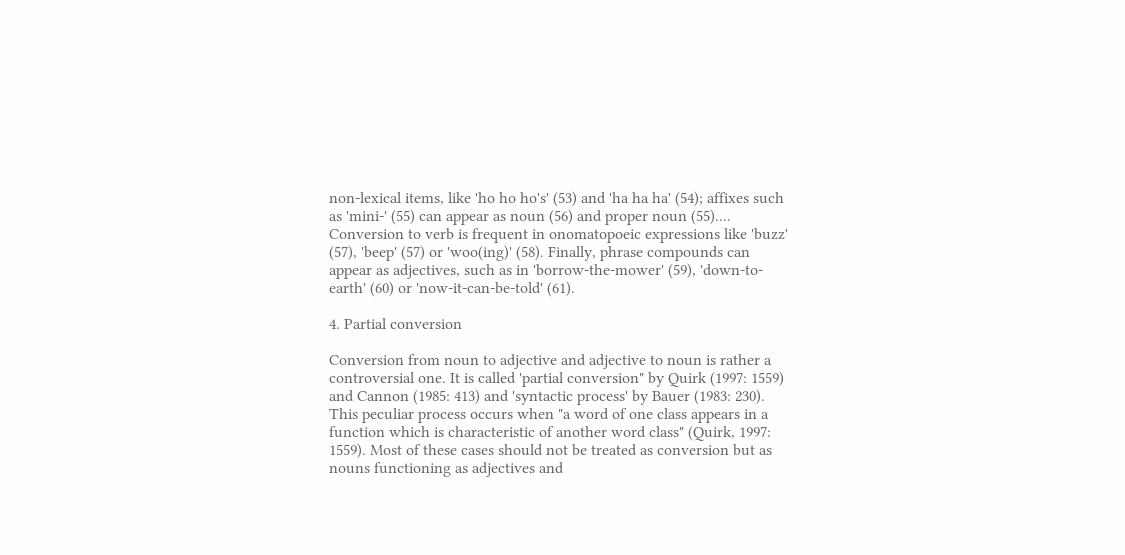non-lexical items, like 'ho ho ho's' (53) and 'ha ha ha' (54); affixes such as 'mini-' (55) can appear as noun (56) and proper noun (55).... Conversion to verb is frequent in onomatopoeic expressions like 'buzz' (57), 'beep' (57) or 'woo(ing)' (58). Finally, phrase compounds can appear as adjectives, such as in 'borrow-the-mower' (59), 'down-to-earth' (60) or 'now-it-can-be-told' (61).

4. Partial conversion

Conversion from noun to adjective and adjective to noun is rather a controversial one. It is called 'partial conversion" by Quirk (1997: 1559) and Cannon (1985: 413) and 'syntactic process' by Bauer (1983: 230). This peculiar process occurs when "a word of one class appears in a function which is characteristic of another word class" (Quirk, 1997: 1559). Most of these cases should not be treated as conversion but as nouns functioning as adjectives and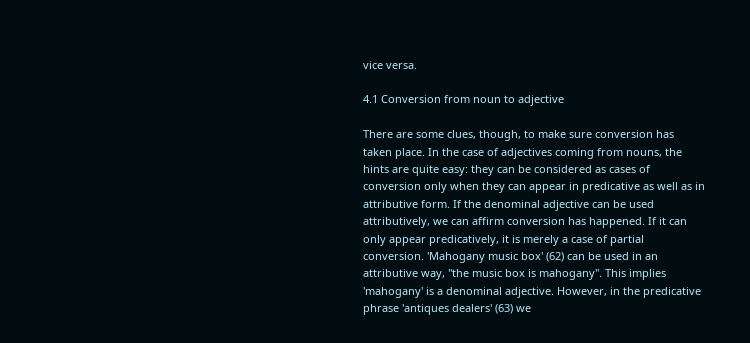vice versa.

4.1 Conversion from noun to adjective

There are some clues, though, to make sure conversion has taken place. In the case of adjectives coming from nouns, the hints are quite easy: they can be considered as cases of conversion only when they can appear in predicative as well as in attributive form. If the denominal adjective can be used attributively, we can affirm conversion has happened. If it can only appear predicatively, it is merely a case of partial conversion. 'Mahogany music box' (62) can be used in an attributive way, "the music box is mahogany". This implies 'mahogany' is a denominal adjective. However, in the predicative phrase 'antiques dealers' (63) we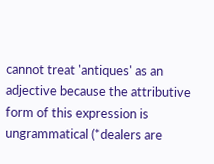cannot treat 'antiques' as an adjective because the attributive form of this expression is ungrammatical (*dealers are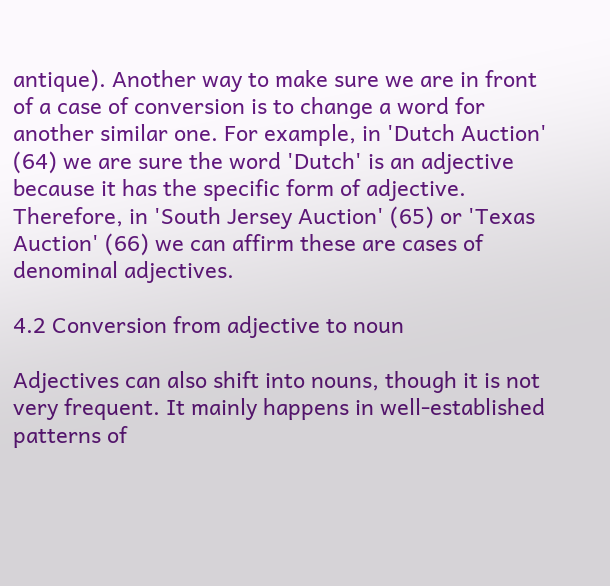antique). Another way to make sure we are in front of a case of conversion is to change a word for another similar one. For example, in 'Dutch Auction' (64) we are sure the word 'Dutch' is an adjective because it has the specific form of adjective. Therefore, in 'South Jersey Auction' (65) or 'Texas Auction' (66) we can affirm these are cases of denominal adjectives.

4.2 Conversion from adjective to noun

Adjectives can also shift into nouns, though it is not very frequent. It mainly happens in well-established patterns of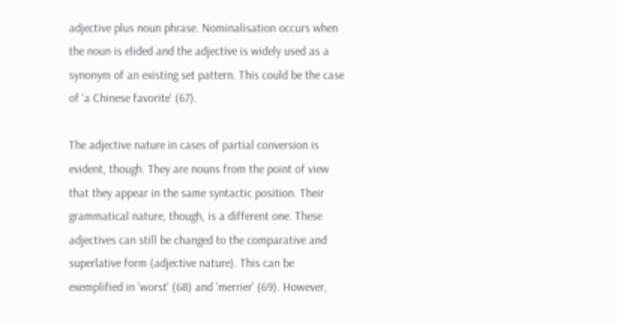adjective plus noun phrase. Nominalisation occurs when the noun is elided and the adjective is widely used as a synonym of an existing set pattern. This could be the case of 'a Chinese favorite' (67).

The adjective nature in cases of partial conversion is evident, though. They are nouns from the point of view that they appear in the same syntactic position. Their grammatical nature, though, is a different one. These adjectives can still be changed to the comparative and superlative form (adjective nature). This can be exemplified in 'worst' (68) and 'merrier' (69). However,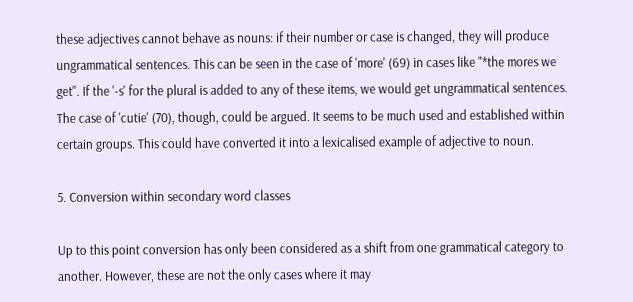these adjectives cannot behave as nouns: if their number or case is changed, they will produce ungrammatical sentences. This can be seen in the case of 'more' (69) in cases like "*the mores we get". If the '-s' for the plural is added to any of these items, we would get ungrammatical sentences. The case of 'cutie' (70), though, could be argued. It seems to be much used and established within certain groups. This could have converted it into a lexicalised example of adjective to noun.

5. Conversion within secondary word classes

Up to this point conversion has only been considered as a shift from one grammatical category to another. However, these are not the only cases where it may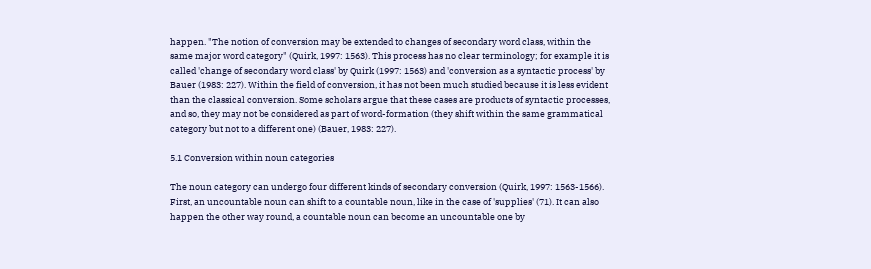happen. "The notion of conversion may be extended to changes of secondary word class, within the same major word category" (Quirk, 1997: 1563). This process has no clear terminology; for example it is called 'change of secondary word class' by Quirk (1997: 1563) and 'conversion as a syntactic process' by Bauer (1983: 227). Within the field of conversion, it has not been much studied because it is less evident than the classical conversion. Some scholars argue that these cases are products of syntactic processes, and so, they may not be considered as part of word-formation (they shift within the same grammatical category but not to a different one) (Bauer, 1983: 227).

5.1 Conversion within noun categories

The noun category can undergo four different kinds of secondary conversion (Quirk, 1997: 1563-1566). First, an uncountable noun can shift to a countable noun, like in the case of 'supplies' (71). It can also happen the other way round, a countable noun can become an uncountable one by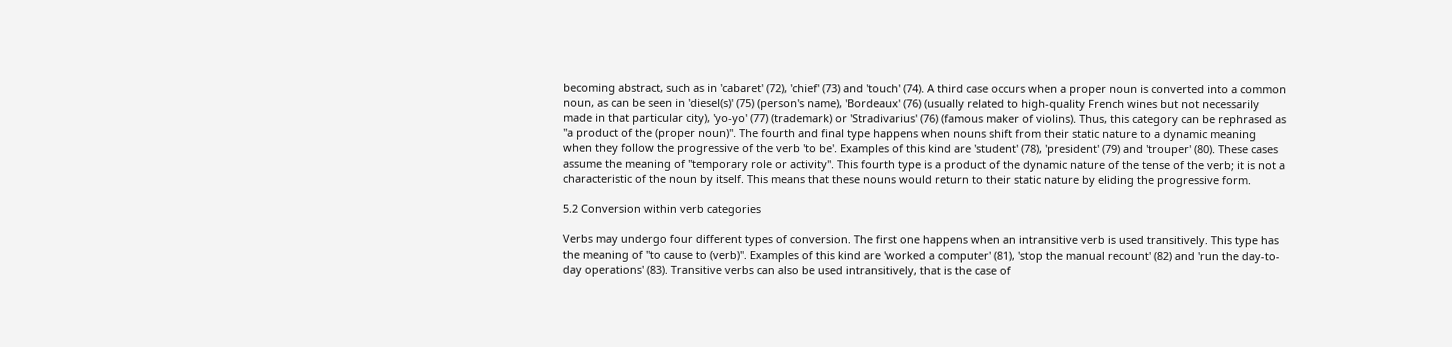becoming abstract, such as in 'cabaret' (72), 'chief' (73) and 'touch' (74). A third case occurs when a proper noun is converted into a common noun, as can be seen in 'diesel(s)' (75) (person's name), 'Bordeaux' (76) (usually related to high-quality French wines but not necessarily made in that particular city), 'yo-yo' (77) (trademark) or 'Stradivarius' (76) (famous maker of violins). Thus, this category can be rephrased as "a product of the (proper noun)". The fourth and final type happens when nouns shift from their static nature to a dynamic meaning when they follow the progressive of the verb 'to be'. Examples of this kind are 'student' (78), 'president' (79) and 'trouper' (80). These cases assume the meaning of "temporary role or activity". This fourth type is a product of the dynamic nature of the tense of the verb; it is not a characteristic of the noun by itself. This means that these nouns would return to their static nature by eliding the progressive form.

5.2 Conversion within verb categories

Verbs may undergo four different types of conversion. The first one happens when an intransitive verb is used transitively. This type has the meaning of "to cause to (verb)". Examples of this kind are 'worked a computer' (81), 'stop the manual recount' (82) and 'run the day-to-day operations' (83). Transitive verbs can also be used intransitively, that is the case of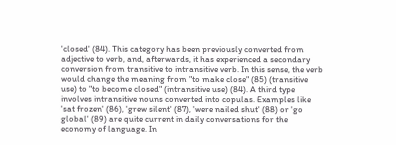'closed' (84). This category has been previously converted from adjective to verb, and, afterwards, it has experienced a secondary conversion from transitive to intransitive verb. In this sense, the verb would change the meaning from "to make close" (85) (transitive use) to "to become closed" (intransitive use) (84). A third type involves intransitive nouns converted into copulas. Examples like 'sat frozen' (86), 'grew silent' (87), 'were nailed shut' (88) or 'go global' (89) are quite current in daily conversations for the economy of language. In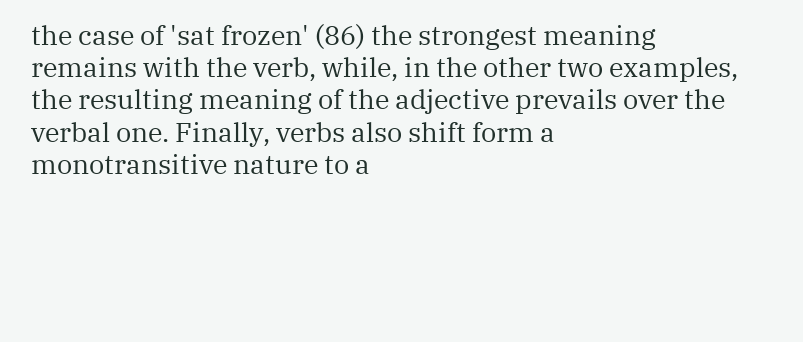the case of 'sat frozen' (86) the strongest meaning remains with the verb, while, in the other two examples, the resulting meaning of the adjective prevails over the verbal one. Finally, verbs also shift form a monotransitive nature to a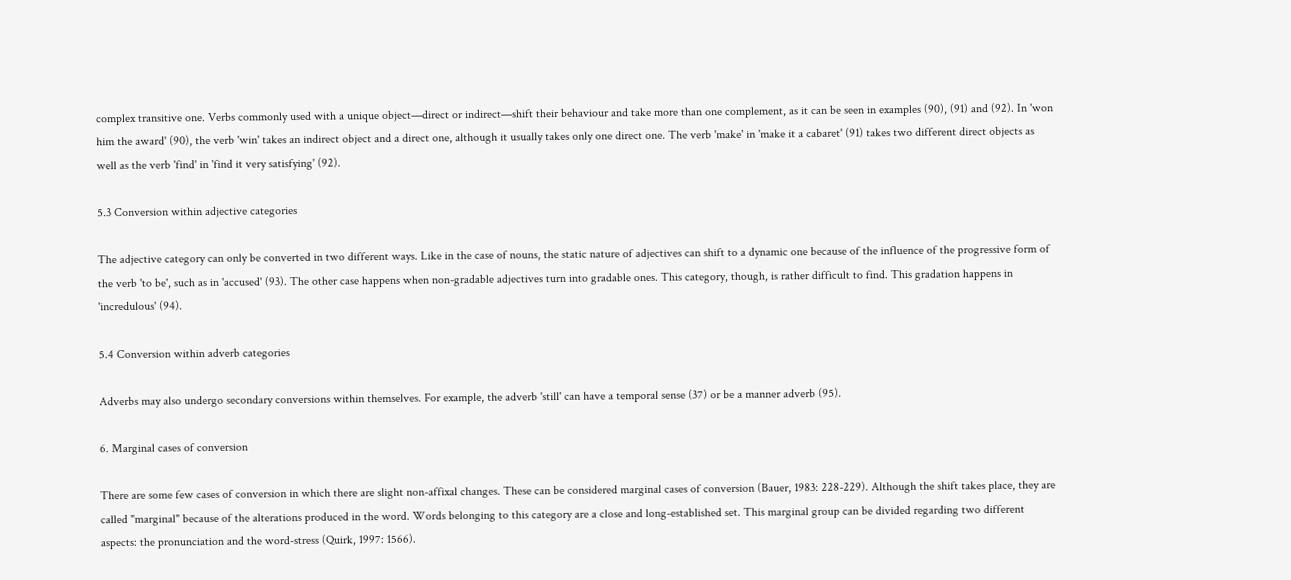complex transitive one. Verbs commonly used with a unique object—direct or indirect—shift their behaviour and take more than one complement, as it can be seen in examples (90), (91) and (92). In 'won him the award' (90), the verb 'win' takes an indirect object and a direct one, although it usually takes only one direct one. The verb 'make' in 'make it a cabaret' (91) takes two different direct objects as well as the verb 'find' in 'find it very satisfying' (92).

5.3 Conversion within adjective categories

The adjective category can only be converted in two different ways. Like in the case of nouns, the static nature of adjectives can shift to a dynamic one because of the influence of the progressive form of the verb 'to be', such as in 'accused' (93). The other case happens when non-gradable adjectives turn into gradable ones. This category, though, is rather difficult to find. This gradation happens in 'incredulous' (94).

5.4 Conversion within adverb categories

Adverbs may also undergo secondary conversions within themselves. For example, the adverb 'still' can have a temporal sense (37) or be a manner adverb (95).

6. Marginal cases of conversion

There are some few cases of conversion in which there are slight non-affixal changes. These can be considered marginal cases of conversion (Bauer, 1983: 228-229). Although the shift takes place, they are called "marginal" because of the alterations produced in the word. Words belonging to this category are a close and long-established set. This marginal group can be divided regarding two different aspects: the pronunciation and the word-stress (Quirk, 1997: 1566).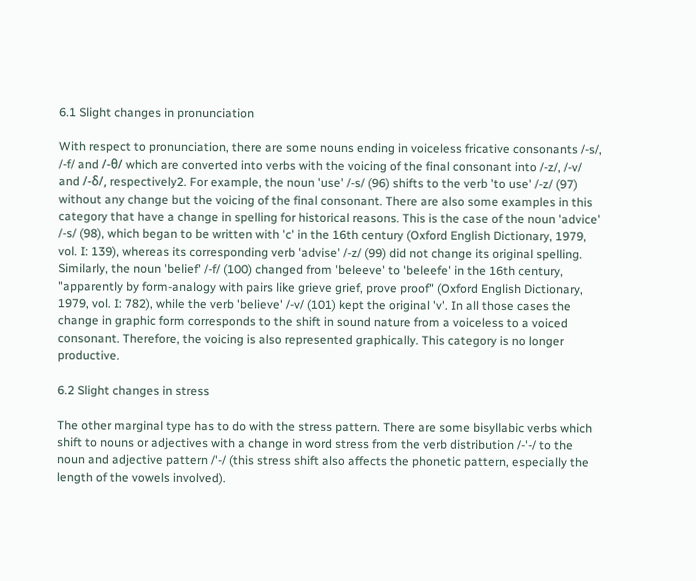6.1 Slight changes in pronunciation

With respect to pronunciation, there are some nouns ending in voiceless fricative consonants /-s/, /-f/ and /-θ/ which are converted into verbs with the voicing of the final consonant into /-z/, /-v/ and /-δ/, respectively2. For example, the noun 'use' /-s/ (96) shifts to the verb 'to use' /-z/ (97) without any change but the voicing of the final consonant. There are also some examples in this category that have a change in spelling for historical reasons. This is the case of the noun 'advice' /-s/ (98), which began to be written with 'c' in the 16th century (Oxford English Dictionary, 1979, vol. I: 139), whereas its corresponding verb 'advise' /-z/ (99) did not change its original spelling. Similarly, the noun 'belief' /-f/ (100) changed from 'beleeve' to 'beleefe' in the 16th century, "apparently by form-analogy with pairs like grieve grief, prove proof" (Oxford English Dictionary, 1979, vol. I: 782), while the verb 'believe' /-v/ (101) kept the original 'v'. In all those cases the change in graphic form corresponds to the shift in sound nature from a voiceless to a voiced consonant. Therefore, the voicing is also represented graphically. This category is no longer productive.

6.2 Slight changes in stress

The other marginal type has to do with the stress pattern. There are some bisyllabic verbs which shift to nouns or adjectives with a change in word stress from the verb distribution /-'-/ to the noun and adjective pattern /'-/ (this stress shift also affects the phonetic pattern, especially the length of the vowels involved).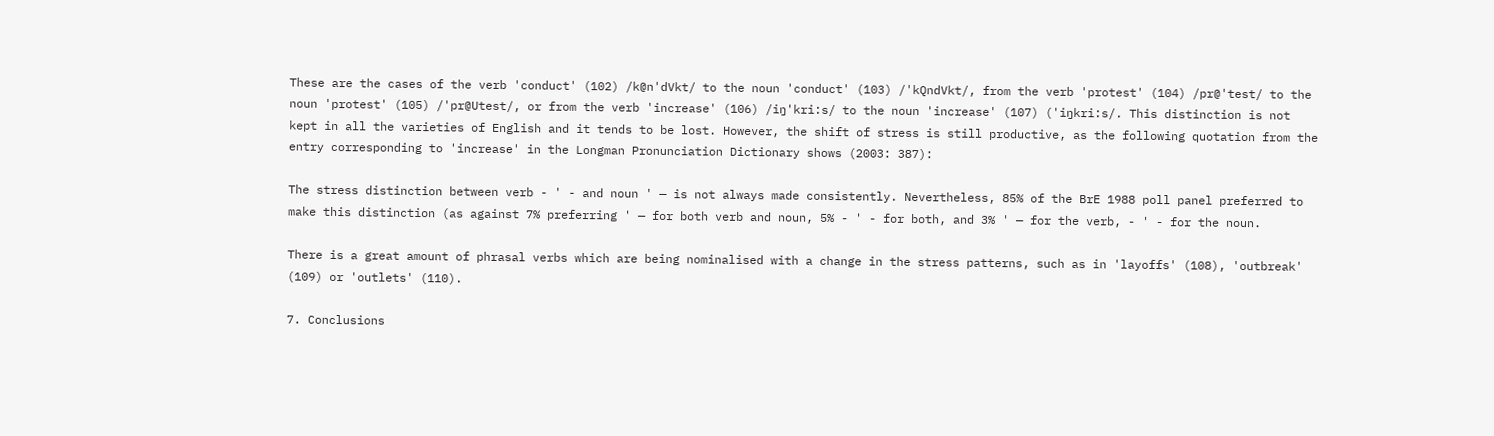These are the cases of the verb 'conduct' (102) /k@n'dVkt/ to the noun 'conduct' (103) /'kQndVkt/, from the verb 'protest' (104) /pr@'test/ to the noun 'protest' (105) /'pr@Utest/, or from the verb 'increase' (106) /iŋ'kri:s/ to the noun 'increase' (107) ('iŋkri:s/. This distinction is not kept in all the varieties of English and it tends to be lost. However, the shift of stress is still productive, as the following quotation from the entry corresponding to 'increase' in the Longman Pronunciation Dictionary shows (2003: 387):

The stress distinction between verb - ' - and noun ' — is not always made consistently. Nevertheless, 85% of the BrE 1988 poll panel preferred to make this distinction (as against 7% preferring ' — for both verb and noun, 5% - ' - for both, and 3% ' — for the verb, - ' - for the noun.

There is a great amount of phrasal verbs which are being nominalised with a change in the stress patterns, such as in 'layoffs' (108), 'outbreak' (109) or 'outlets' (110).

7. Conclusions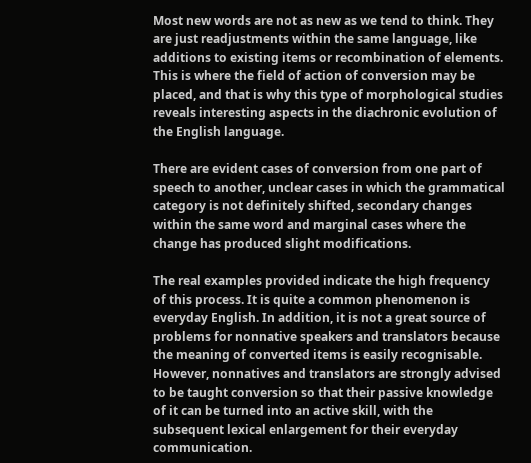Most new words are not as new as we tend to think. They are just readjustments within the same language, like additions to existing items or recombination of elements. This is where the field of action of conversion may be placed, and that is why this type of morphological studies reveals interesting aspects in the diachronic evolution of the English language.

There are evident cases of conversion from one part of speech to another, unclear cases in which the grammatical category is not definitely shifted, secondary changes within the same word and marginal cases where the change has produced slight modifications.

The real examples provided indicate the high frequency of this process. It is quite a common phenomenon is everyday English. In addition, it is not a great source of problems for nonnative speakers and translators because the meaning of converted items is easily recognisable. However, nonnatives and translators are strongly advised to be taught conversion so that their passive knowledge of it can be turned into an active skill, with the subsequent lexical enlargement for their everyday communication.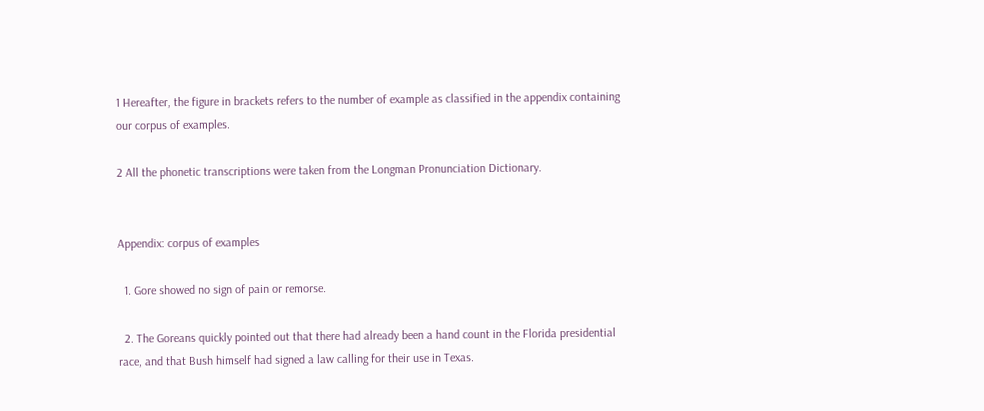1 Hereafter, the figure in brackets refers to the number of example as classified in the appendix containing our corpus of examples.

2 All the phonetic transcriptions were taken from the Longman Pronunciation Dictionary.


Appendix: corpus of examples

  1. Gore showed no sign of pain or remorse.

  2. The Goreans quickly pointed out that there had already been a hand count in the Florida presidential race, and that Bush himself had signed a law calling for their use in Texas.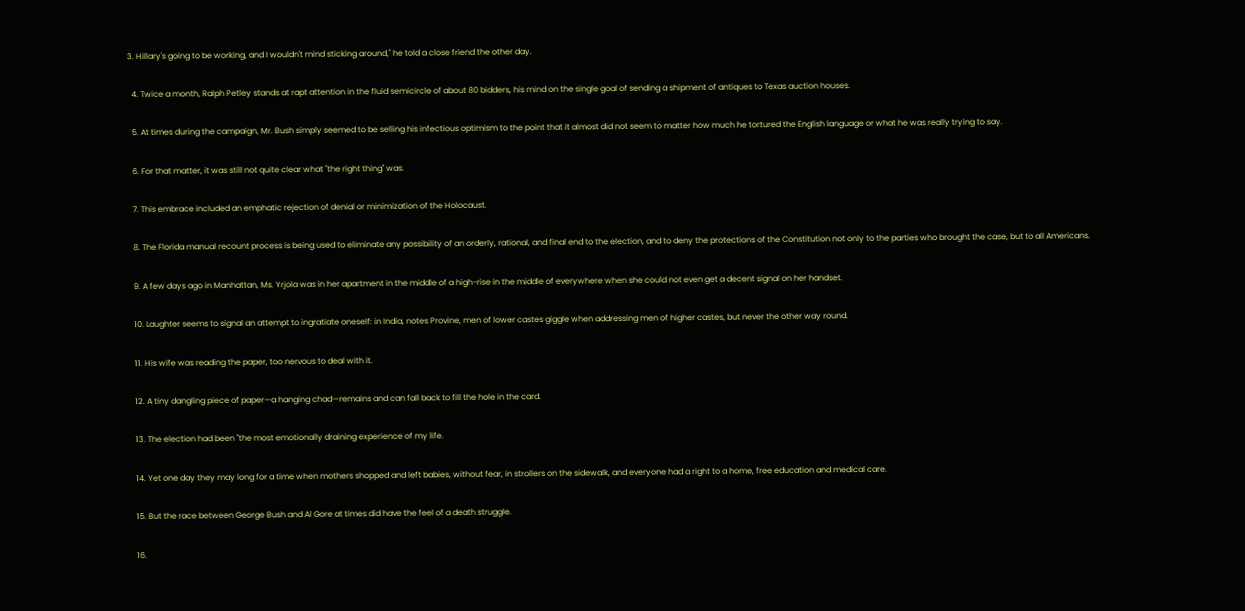3. Hillary's going to be working, and I wouldn't mind sticking around," he told a close friend the other day.

  4. Twice a month, Ralph Petley stands at rapt attention in the fluid semicircle of about 80 bidders, his mind on the single goal of sending a shipment of antiques to Texas auction houses.

  5. At times during the campaign, Mr. Bush simply seemed to be selling his infectious optimism to the point that it almost did not seem to matter how much he tortured the English language or what he was really trying to say.

  6. For that matter, it was still not quite clear what "the right thing" was.

  7. This embrace included an emphatic rejection of denial or minimization of the Holocaust.

  8. The Florida manual recount process is being used to eliminate any possibility of an orderly, rational, and final end to the election, and to deny the protections of the Constitution not only to the parties who brought the case, but to all Americans.

  9. A few days ago in Manhattan, Ms. Yrjola was in her apartment in the middle of a high-rise in the middle of everywhere when she could not even get a decent signal on her handset.

  10. Laughter seems to signal an attempt to ingratiate oneself: in India, notes Provine, men of lower castes giggle when addressing men of higher castes, but never the other way round.

  11. His wife was reading the paper, too nervous to deal with it.

  12. A tiny dangling piece of paper—a hanging chad—remains and can fall back to fill the hole in the card.

  13. The election had been "the most emotionally draining experience of my life.

  14. Yet one day they may long for a time when mothers shopped and left babies, without fear, in strollers on the sidewalk, and everyone had a right to a home, free education and medical care.

  15. But the race between George Bush and Al Gore at times did have the feel of a death struggle.

  16.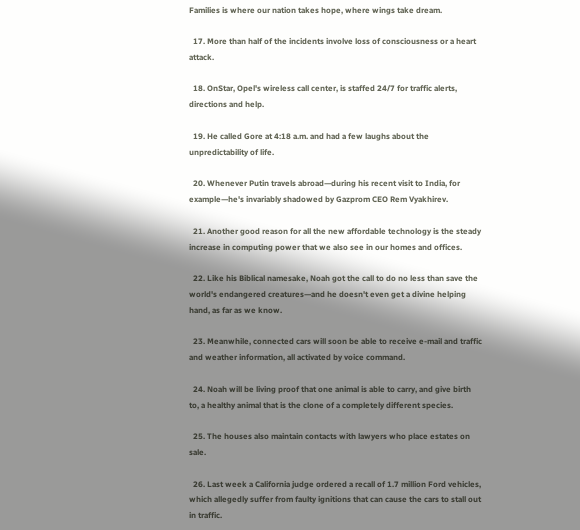Families is where our nation takes hope, where wings take dream.

  17. More than half of the incidents involve loss of consciousness or a heart attack.

  18. OnStar, Opel's wireless call center, is staffed 24/7 for traffic alerts, directions and help.

  19. He called Gore at 4:18 a.m. and had a few laughs about the unpredictability of life.

  20. Whenever Putin travels abroad—during his recent visit to India, for example—he's invariably shadowed by Gazprom CEO Rem Vyakhirev.

  21. Another good reason for all the new affordable technology is the steady increase in computing power that we also see in our homes and offices.

  22. Like his Biblical namesake, Noah got the call to do no less than save the world's endangered creatures—and he doesn't even get a divine helping hand, as far as we know.

  23. Meanwhile, connected cars will soon be able to receive e-mail and traffic and weather information, all activated by voice command.

  24. Noah will be living proof that one animal is able to carry, and give birth to, a healthy animal that is the clone of a completely different species.

  25. The houses also maintain contacts with lawyers who place estates on sale.

  26. Last week a California judge ordered a recall of 1.7 million Ford vehicles, which allegedly suffer from faulty ignitions that can cause the cars to stall out in traffic.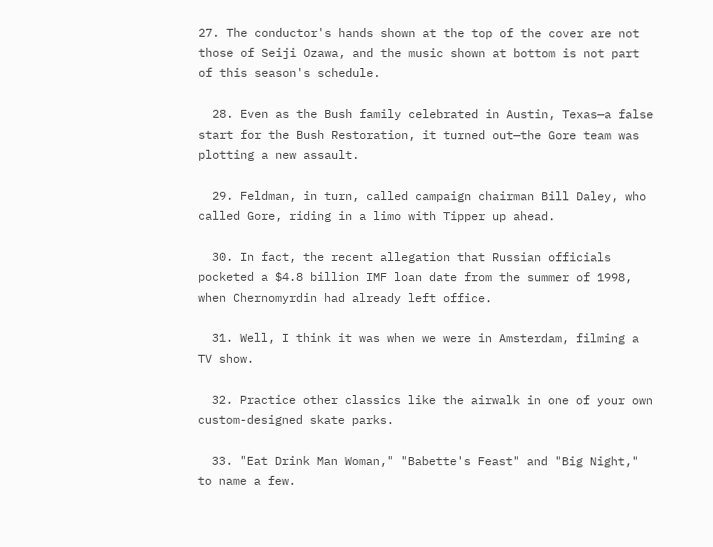27. The conductor's hands shown at the top of the cover are not those of Seiji Ozawa, and the music shown at bottom is not part of this season's schedule.

  28. Even as the Bush family celebrated in Austin, Texas—a false start for the Bush Restoration, it turned out—the Gore team was plotting a new assault.

  29. Feldman, in turn, called campaign chairman Bill Daley, who called Gore, riding in a limo with Tipper up ahead.

  30. In fact, the recent allegation that Russian officials pocketed a $4.8 billion IMF loan date from the summer of 1998, when Chernomyrdin had already left office.

  31. Well, I think it was when we were in Amsterdam, filming a TV show.

  32. Practice other classics like the airwalk in one of your own custom-designed skate parks.

  33. "Eat Drink Man Woman," "Babette's Feast" and "Big Night," to name a few.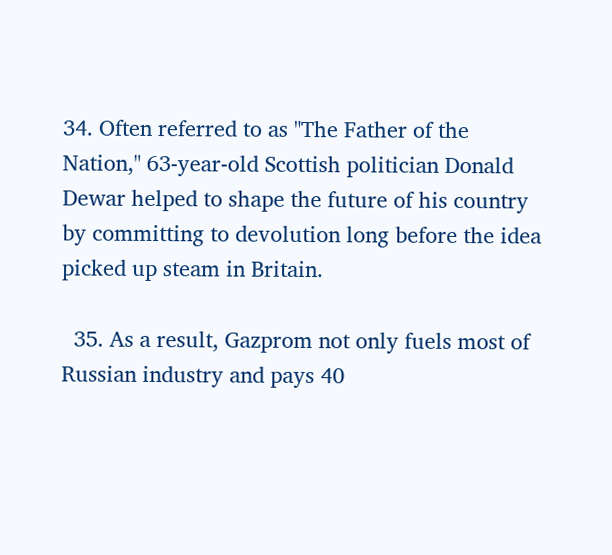34. Often referred to as "The Father of the Nation," 63-year-old Scottish politician Donald Dewar helped to shape the future of his country by committing to devolution long before the idea picked up steam in Britain.

  35. As a result, Gazprom not only fuels most of Russian industry and pays 40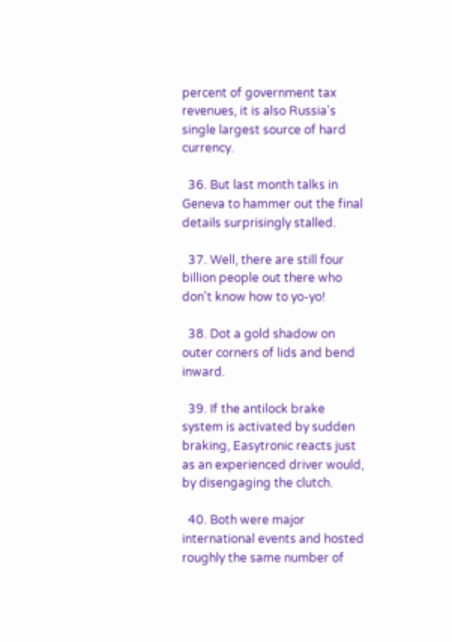percent of government tax revenues, it is also Russia's single largest source of hard currency.

  36. But last month talks in Geneva to hammer out the final details surprisingly stalled.

  37. Well, there are still four billion people out there who don't know how to yo-yo!

  38. Dot a gold shadow on outer corners of lids and bend inward.

  39. If the antilock brake system is activated by sudden braking, Easytronic reacts just as an experienced driver would, by disengaging the clutch.

  40. Both were major international events and hosted roughly the same number of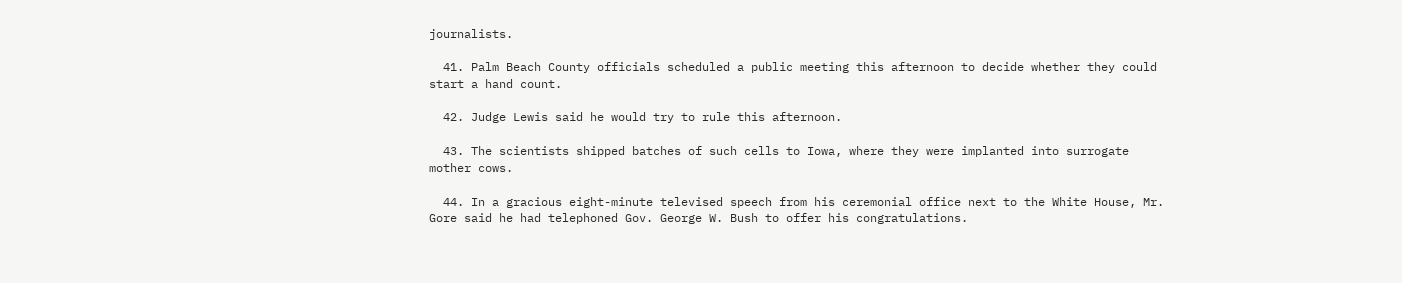journalists.

  41. Palm Beach County officials scheduled a public meeting this afternoon to decide whether they could start a hand count.

  42. Judge Lewis said he would try to rule this afternoon.

  43. The scientists shipped batches of such cells to Iowa, where they were implanted into surrogate mother cows.

  44. In a gracious eight-minute televised speech from his ceremonial office next to the White House, Mr. Gore said he had telephoned Gov. George W. Bush to offer his congratulations.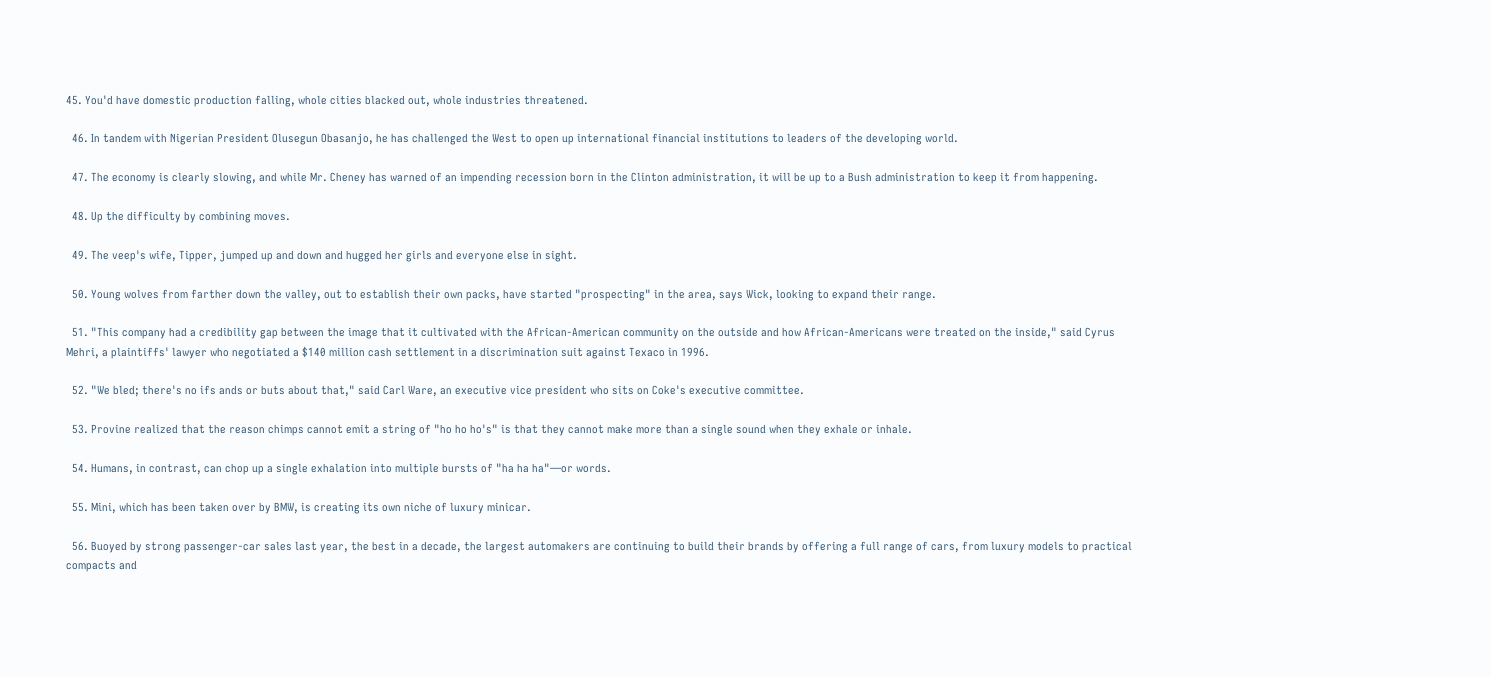45. You'd have domestic production falling, whole cities blacked out, whole industries threatened.

  46. In tandem with Nigerian President Olusegun Obasanjo, he has challenged the West to open up international financial institutions to leaders of the developing world.

  47. The economy is clearly slowing, and while Mr. Cheney has warned of an impending recession born in the Clinton administration, it will be up to a Bush administration to keep it from happening.

  48. Up the difficulty by combining moves.

  49. The veep's wife, Tipper, jumped up and down and hugged her girls and everyone else in sight.

  50. Young wolves from farther down the valley, out to establish their own packs, have started "prospecting" in the area, says Wick, looking to expand their range.

  51. "This company had a credibility gap between the image that it cultivated with the African-American community on the outside and how African-Americans were treated on the inside," said Cyrus Mehri, a plaintiffs' lawyer who negotiated a $140 million cash settlement in a discrimination suit against Texaco in 1996.

  52. "We bled; there's no ifs ands or buts about that," said Carl Ware, an executive vice president who sits on Coke's executive committee.

  53. Provine realized that the reason chimps cannot emit a string of "ho ho ho's" is that they cannot make more than a single sound when they exhale or inhale.

  54. Humans, in contrast, can chop up a single exhalation into multiple bursts of "ha ha ha"—or words.

  55. Mini, which has been taken over by BMW, is creating its own niche of luxury minicar.

  56. Buoyed by strong passenger-car sales last year, the best in a decade, the largest automakers are continuing to build their brands by offering a full range of cars, from luxury models to practical compacts and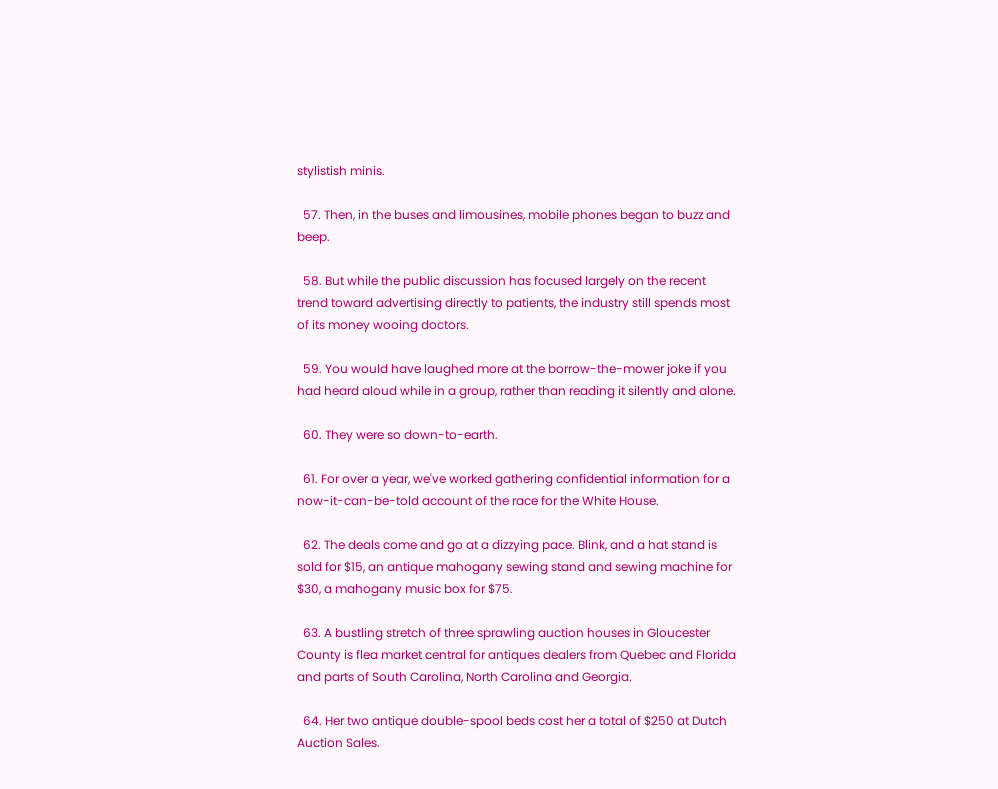stylistish minis.

  57. Then, in the buses and limousines, mobile phones began to buzz and beep.

  58. But while the public discussion has focused largely on the recent trend toward advertising directly to patients, the industry still spends most of its money wooing doctors.

  59. You would have laughed more at the borrow-the-mower joke if you had heard aloud while in a group, rather than reading it silently and alone.

  60. They were so down-to-earth.

  61. For over a year, we've worked gathering confidential information for a now-it-can-be-told account of the race for the White House.

  62. The deals come and go at a dizzying pace. Blink, and a hat stand is sold for $15, an antique mahogany sewing stand and sewing machine for $30, a mahogany music box for $75.

  63. A bustling stretch of three sprawling auction houses in Gloucester County is flea market central for antiques dealers from Quebec and Florida and parts of South Carolina, North Carolina and Georgia.

  64. Her two antique double-spool beds cost her a total of $250 at Dutch Auction Sales.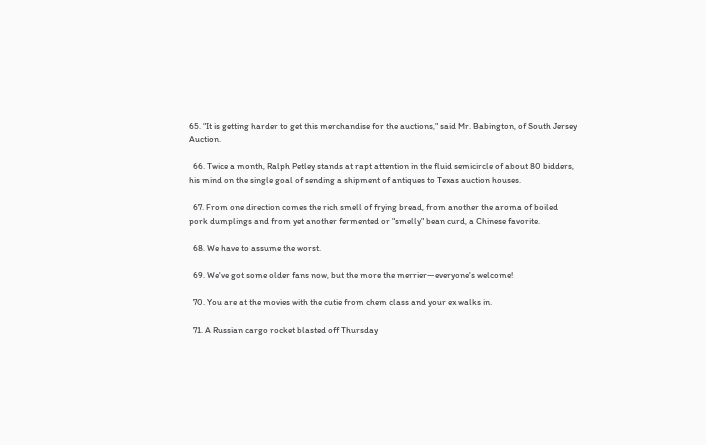65. "It is getting harder to get this merchandise for the auctions," said Mr. Babington, of South Jersey Auction.

  66. Twice a month, Ralph Petley stands at rapt attention in the fluid semicircle of about 80 bidders, his mind on the single goal of sending a shipment of antiques to Texas auction houses.

  67. From one direction comes the rich smell of frying bread, from another the aroma of boiled pork dumplings and from yet another fermented or "smelly" bean curd, a Chinese favorite.

  68. We have to assume the worst.

  69. We've got some older fans now, but the more the merrier—everyone's welcome!

  70. You are at the movies with the cutie from chem class and your ex walks in.

  71. A Russian cargo rocket blasted off Thursday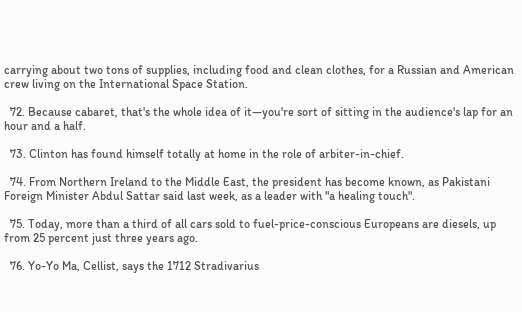carrying about two tons of supplies, including food and clean clothes, for a Russian and American crew living on the International Space Station.

  72. Because cabaret, that's the whole idea of it—you're sort of sitting in the audience's lap for an hour and a half.

  73. Clinton has found himself totally at home in the role of arbiter-in-chief.

  74. From Northern Ireland to the Middle East, the president has become known, as Pakistani Foreign Minister Abdul Sattar said last week, as a leader with "a healing touch".

  75. Today, more than a third of all cars sold to fuel-price-conscious Europeans are diesels, up from 25 percent just three years ago.

  76. Yo-Yo Ma, Cellist, says the 1712 Stradivarius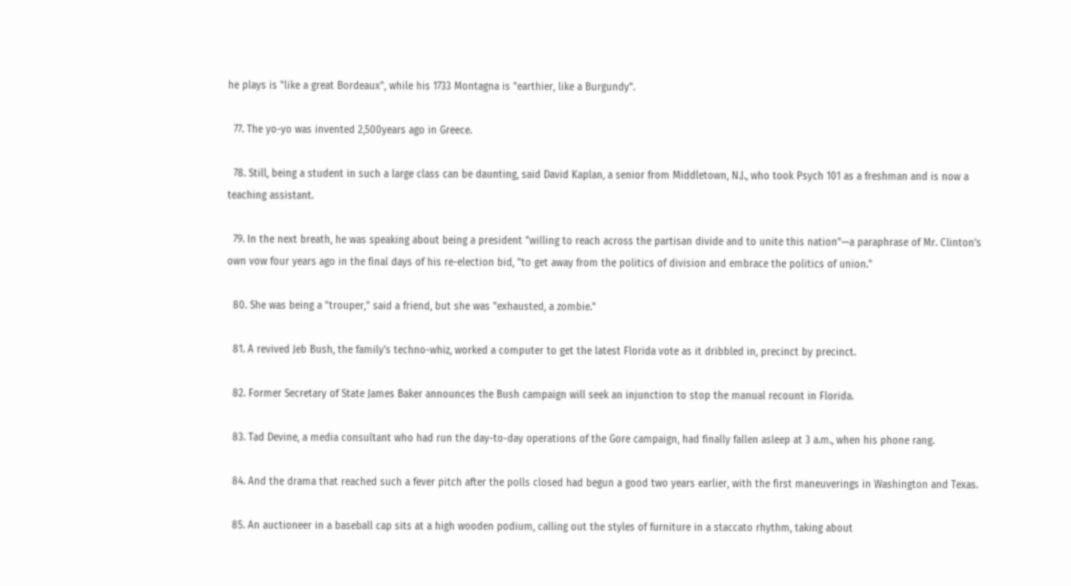he plays is "like a great Bordeaux", while his 1733 Montagna is "earthier, like a Burgundy".

  77. The yo-yo was invented 2,500years ago in Greece.

  78. Still, being a student in such a large class can be daunting, said David Kaplan, a senior from Middletown, N.J., who took Psych 101 as a freshman and is now a teaching assistant.

  79. In the next breath, he was speaking about being a president "willing to reach across the partisan divide and to unite this nation"—a paraphrase of Mr. Clinton's own vow four years ago in the final days of his re-election bid, "to get away from the politics of division and embrace the politics of union."

  80. She was being a "trouper," said a friend, but she was "exhausted, a zombie."

  81. A revived Jeb Bush, the family's techno-whiz, worked a computer to get the latest Florida vote as it dribbled in, precinct by precinct.

  82. Former Secretary of State James Baker announces the Bush campaign will seek an injunction to stop the manual recount in Florida.

  83. Tad Devine, a media consultant who had run the day-to-day operations of the Gore campaign, had finally fallen asleep at 3 a.m., when his phone rang.

  84. And the drama that reached such a fever pitch after the polls closed had begun a good two years earlier, with the first maneuverings in Washington and Texas.

  85. An auctioneer in a baseball cap sits at a high wooden podium, calling out the styles of furniture in a staccato rhythm, taking about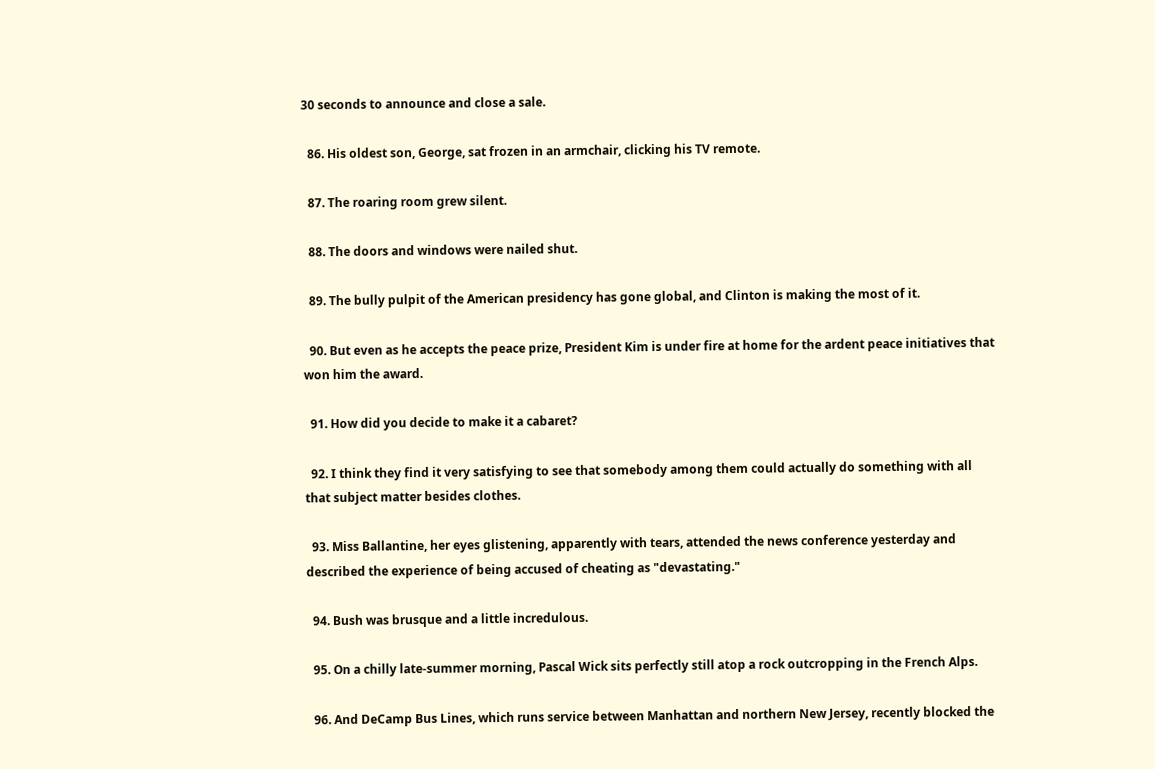30 seconds to announce and close a sale.

  86. His oldest son, George, sat frozen in an armchair, clicking his TV remote.

  87. The roaring room grew silent.

  88. The doors and windows were nailed shut.

  89. The bully pulpit of the American presidency has gone global, and Clinton is making the most of it.

  90. But even as he accepts the peace prize, President Kim is under fire at home for the ardent peace initiatives that won him the award.

  91. How did you decide to make it a cabaret?

  92. I think they find it very satisfying to see that somebody among them could actually do something with all that subject matter besides clothes.

  93. Miss Ballantine, her eyes glistening, apparently with tears, attended the news conference yesterday and described the experience of being accused of cheating as "devastating."

  94. Bush was brusque and a little incredulous.

  95. On a chilly late-summer morning, Pascal Wick sits perfectly still atop a rock outcropping in the French Alps.

  96. And DeCamp Bus Lines, which runs service between Manhattan and northern New Jersey, recently blocked the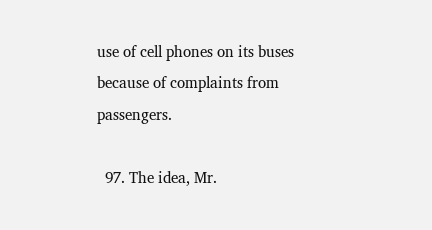use of cell phones on its buses because of complaints from passengers.

  97. The idea, Mr.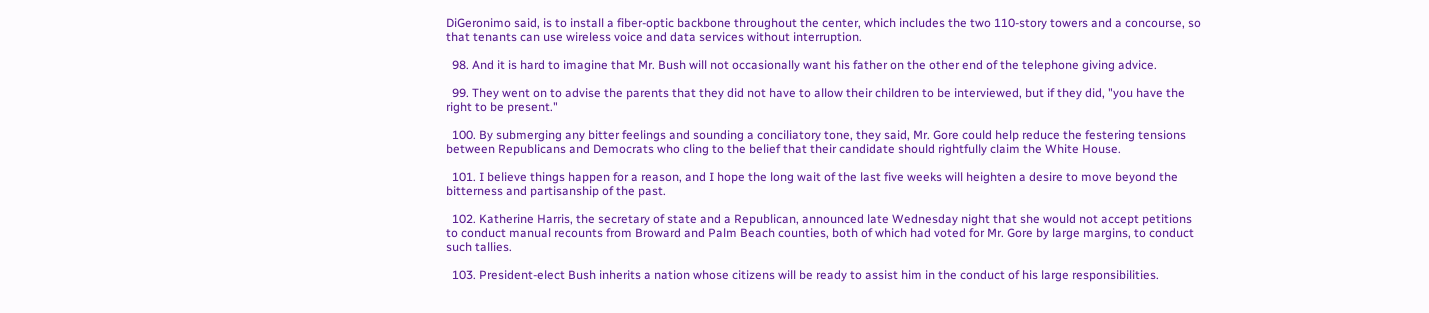DiGeronimo said, is to install a fiber-optic backbone throughout the center, which includes the two 110-story towers and a concourse, so that tenants can use wireless voice and data services without interruption.

  98. And it is hard to imagine that Mr. Bush will not occasionally want his father on the other end of the telephone giving advice.

  99. They went on to advise the parents that they did not have to allow their children to be interviewed, but if they did, "you have the right to be present."

  100. By submerging any bitter feelings and sounding a conciliatory tone, they said, Mr. Gore could help reduce the festering tensions between Republicans and Democrats who cling to the belief that their candidate should rightfully claim the White House.

  101. I believe things happen for a reason, and I hope the long wait of the last five weeks will heighten a desire to move beyond the bitterness and partisanship of the past.

  102. Katherine Harris, the secretary of state and a Republican, announced late Wednesday night that she would not accept petitions to conduct manual recounts from Broward and Palm Beach counties, both of which had voted for Mr. Gore by large margins, to conduct such tallies.

  103. President-elect Bush inherits a nation whose citizens will be ready to assist him in the conduct of his large responsibilities.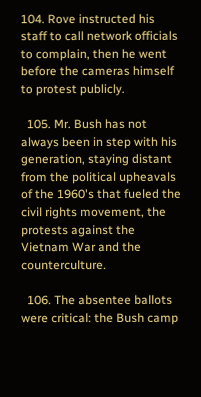104. Rove instructed his staff to call network officials to complain, then he went before the cameras himself to protest publicly.

  105. Mr. Bush has not always been in step with his generation, staying distant from the political upheavals of the 1960's that fueled the civil rights movement, the protests against the Vietnam War and the counterculture.

  106. The absentee ballots were critical: the Bush camp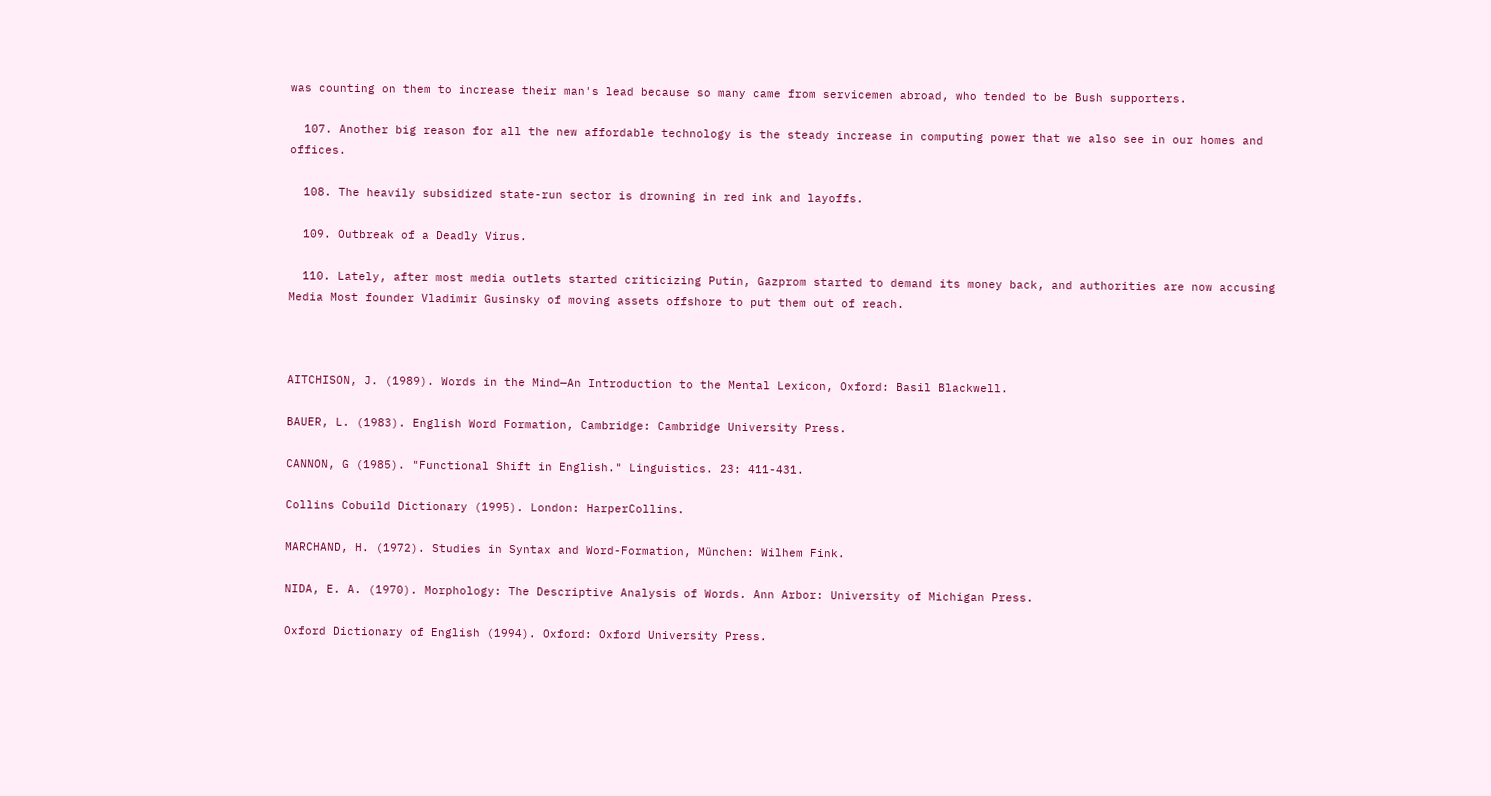was counting on them to increase their man's lead because so many came from servicemen abroad, who tended to be Bush supporters.

  107. Another big reason for all the new affordable technology is the steady increase in computing power that we also see in our homes and offices.

  108. The heavily subsidized state-run sector is drowning in red ink and layoffs.

  109. Outbreak of a Deadly Virus.

  110. Lately, after most media outlets started criticizing Putin, Gazprom started to demand its money back, and authorities are now accusing Media Most founder Vladimir Gusinsky of moving assets offshore to put them out of reach.



AITCHISON, J. (1989). Words in the Mind—An Introduction to the Mental Lexicon, Oxford: Basil Blackwell.

BAUER, L. (1983). English Word Formation, Cambridge: Cambridge University Press.

CANNON, G (1985). "Functional Shift in English." Linguistics. 23: 411-431.

Collins Cobuild Dictionary (1995). London: HarperCollins.

MARCHAND, H. (1972). Studies in Syntax and Word-Formation, München: Wilhem Fink.

NIDA, E. A. (1970). Morphology: The Descriptive Analysis of Words. Ann Arbor: University of Michigan Press.

Oxford Dictionary of English (1994). Oxford: Oxford University Press.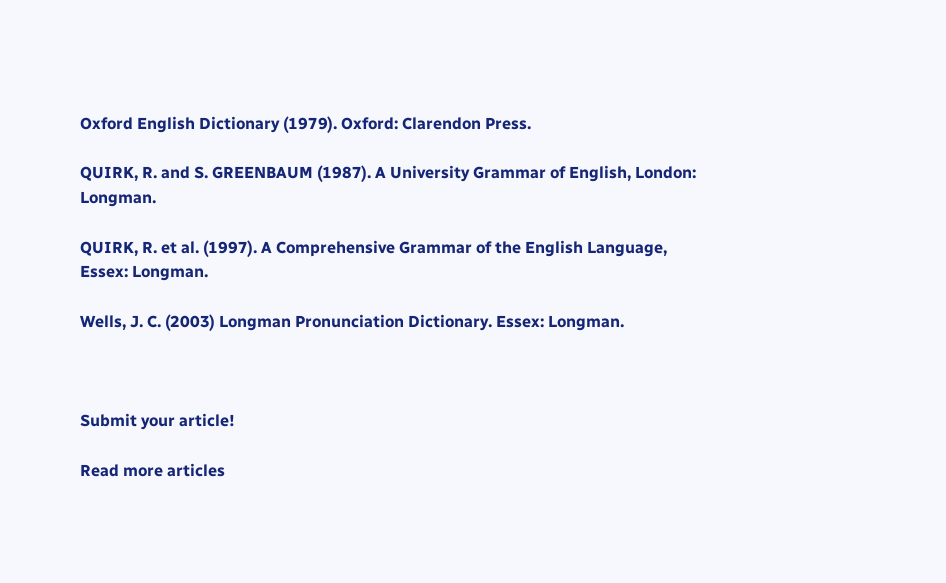Oxford English Dictionary (1979). Oxford: Clarendon Press.

QUIRK, R. and S. GREENBAUM (1987). A University Grammar of English, London: Longman.

QUIRK, R. et al. (1997). A Comprehensive Grammar of the English Language, Essex: Longman.

Wells, J. C. (2003) Longman Pronunciation Dictionary. Essex: Longman.



Submit your article!

Read more articles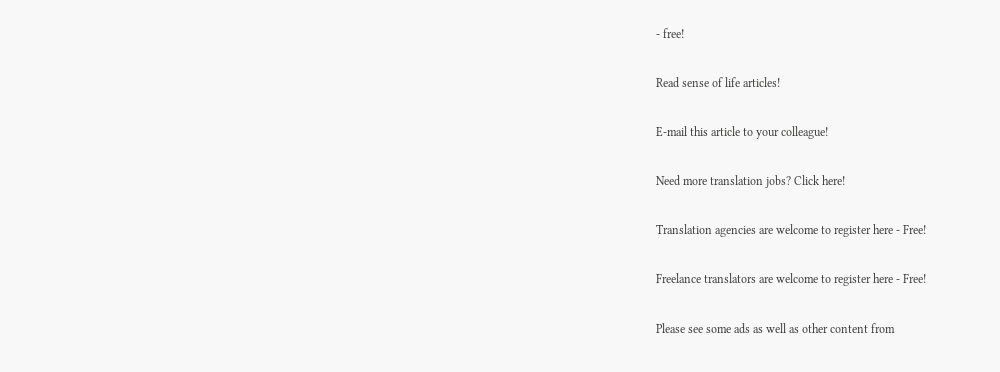- free!

Read sense of life articles!

E-mail this article to your colleague!

Need more translation jobs? Click here!

Translation agencies are welcome to register here - Free!

Freelance translators are welcome to register here - Free!

Please see some ads as well as other content from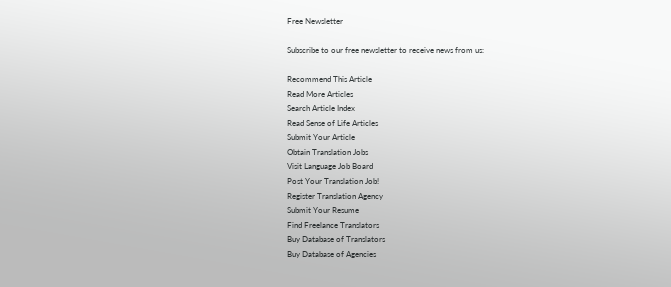Free Newsletter

Subscribe to our free newsletter to receive news from us:

Recommend This Article
Read More Articles
Search Article Index
Read Sense of Life Articles
Submit Your Article
Obtain Translation Jobs
Visit Language Job Board
Post Your Translation Job!
Register Translation Agency
Submit Your Resume
Find Freelance Translators
Buy Database of Translators
Buy Database of Agencies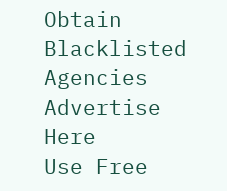Obtain Blacklisted Agencies
Advertise Here
Use Free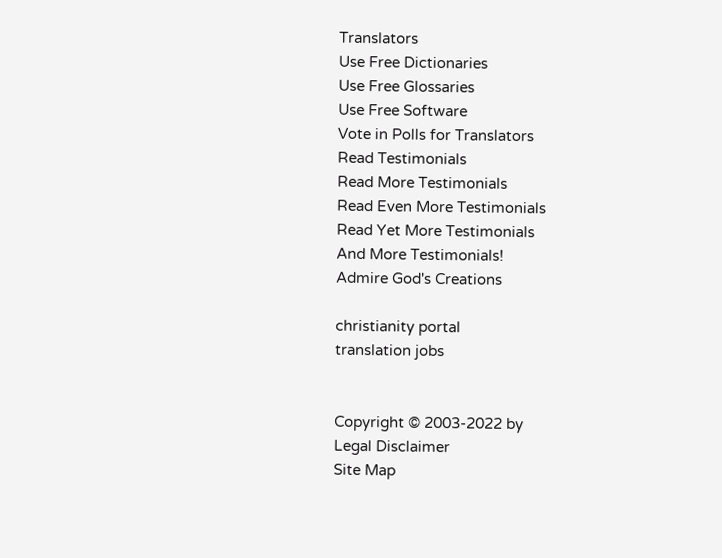Translators
Use Free Dictionaries
Use Free Glossaries
Use Free Software
Vote in Polls for Translators
Read Testimonials
Read More Testimonials
Read Even More Testimonials
Read Yet More Testimonials
And More Testimonials!
Admire God's Creations

christianity portal
translation jobs


Copyright © 2003-2022 by
Legal Disclaimer
Site Map